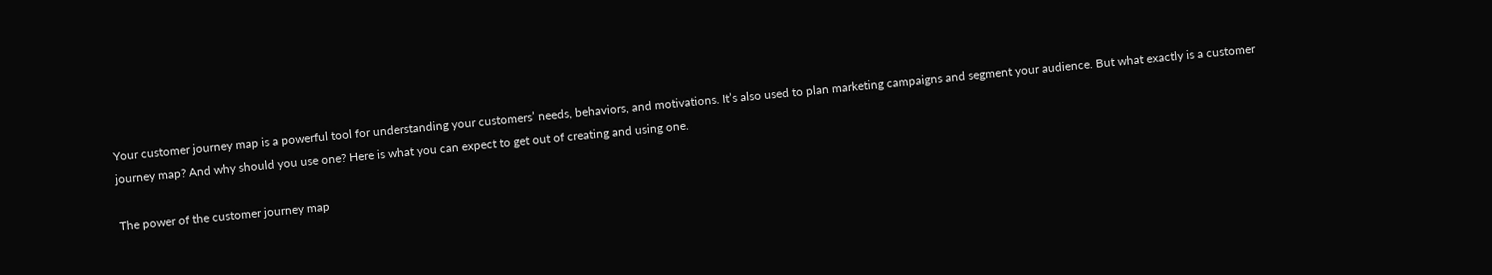Your customer journey map is a powerful tool for understanding your customers’ needs, behaviors, and motivations. It’s also used to plan marketing campaigns and segment your audience. But what exactly is a customer journey map? And why should you use one? Here is what you can expect to get out of creating and using one.

The power of the customer journey map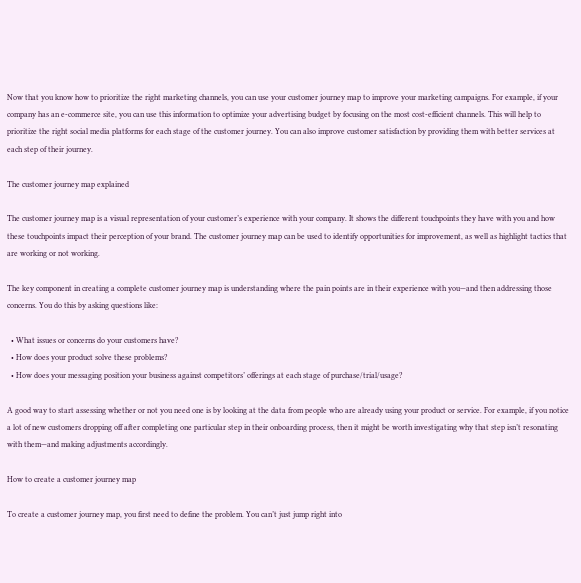Now that you know how to prioritize the right marketing channels, you can use your customer journey map to improve your marketing campaigns. For example, if your company has an e-commerce site, you can use this information to optimize your advertising budget by focusing on the most cost-efficient channels. This will help to prioritize the right social media platforms for each stage of the customer journey. You can also improve customer satisfaction by providing them with better services at each step of their journey.

The customer journey map explained

The customer journey map is a visual representation of your customer’s experience with your company. It shows the different touchpoints they have with you and how these touchpoints impact their perception of your brand. The customer journey map can be used to identify opportunities for improvement, as well as highlight tactics that are working or not working.

The key component in creating a complete customer journey map is understanding where the pain points are in their experience with you—and then addressing those concerns. You do this by asking questions like:

  • What issues or concerns do your customers have?
  • How does your product solve these problems?
  • How does your messaging position your business against competitors’ offerings at each stage of purchase/trial/usage?

A good way to start assessing whether or not you need one is by looking at the data from people who are already using your product or service. For example, if you notice a lot of new customers dropping off after completing one particular step in their onboarding process, then it might be worth investigating why that step isn’t resonating with them—and making adjustments accordingly.

How to create a customer journey map

To create a customer journey map, you first need to define the problem. You can’t just jump right into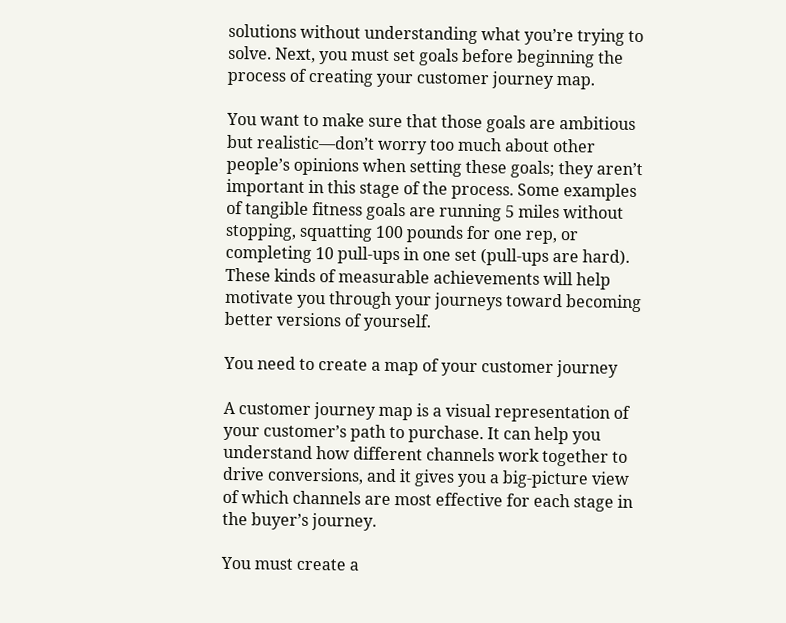solutions without understanding what you’re trying to solve. Next, you must set goals before beginning the process of creating your customer journey map.

You want to make sure that those goals are ambitious but realistic—don’t worry too much about other people’s opinions when setting these goals; they aren’t important in this stage of the process. Some examples of tangible fitness goals are running 5 miles without stopping, squatting 100 pounds for one rep, or completing 10 pull-ups in one set (pull-ups are hard). These kinds of measurable achievements will help motivate you through your journeys toward becoming better versions of yourself.

You need to create a map of your customer journey

A customer journey map is a visual representation of your customer’s path to purchase. It can help you understand how different channels work together to drive conversions, and it gives you a big-picture view of which channels are most effective for each stage in the buyer’s journey.

You must create a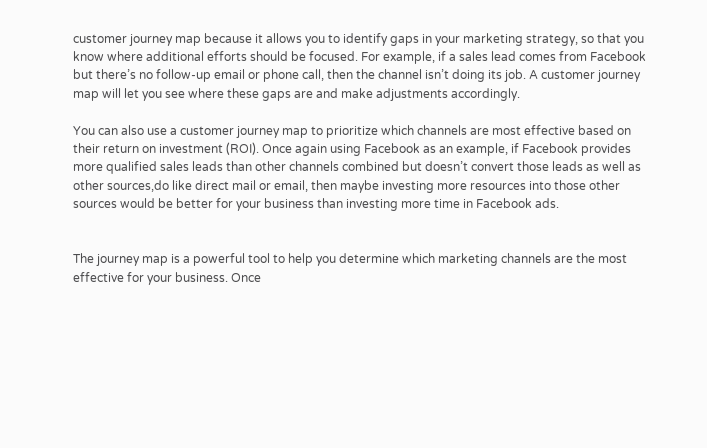customer journey map because it allows you to identify gaps in your marketing strategy, so that you know where additional efforts should be focused. For example, if a sales lead comes from Facebook but there’s no follow-up email or phone call, then the channel isn’t doing its job. A customer journey map will let you see where these gaps are and make adjustments accordingly.

You can also use a customer journey map to prioritize which channels are most effective based on their return on investment (ROI). Once again using Facebook as an example, if Facebook provides more qualified sales leads than other channels combined but doesn’t convert those leads as well as other sources,do like direct mail or email, then maybe investing more resources into those other sources would be better for your business than investing more time in Facebook ads.


The journey map is a powerful tool to help you determine which marketing channels are the most effective for your business. Once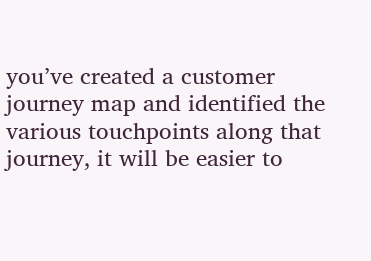you’ve created a customer journey map and identified the various touchpoints along that journey, it will be easier to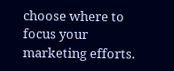choose where to focus your marketing efforts.